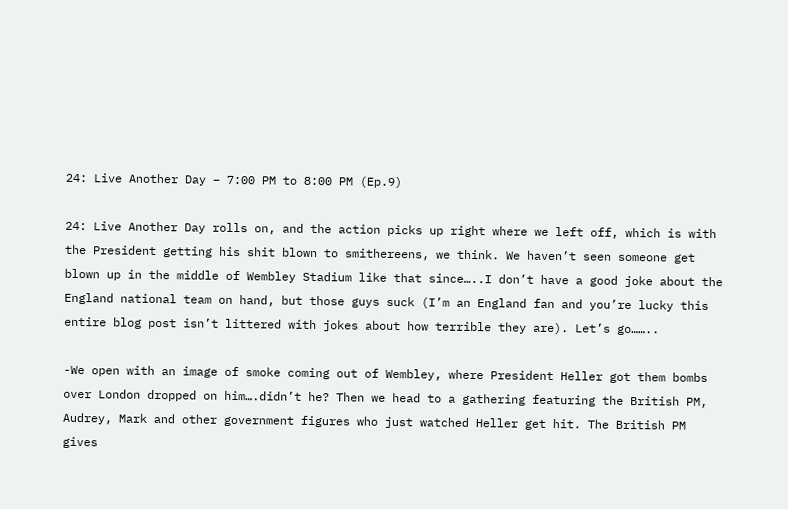24: Live Another Day – 7:00 PM to 8:00 PM (Ep.9)

24: Live Another Day rolls on, and the action picks up right where we left off, which is with the President getting his shit blown to smithereens, we think. We haven’t seen someone get blown up in the middle of Wembley Stadium like that since…..I don’t have a good joke about the England national team on hand, but those guys suck (I’m an England fan and you’re lucky this entire blog post isn’t littered with jokes about how terrible they are). Let’s go……..

-We open with an image of smoke coming out of Wembley, where President Heller got them bombs over London dropped on him….didn’t he? Then we head to a gathering featuring the British PM, Audrey, Mark and other government figures who just watched Heller get hit. The British PM gives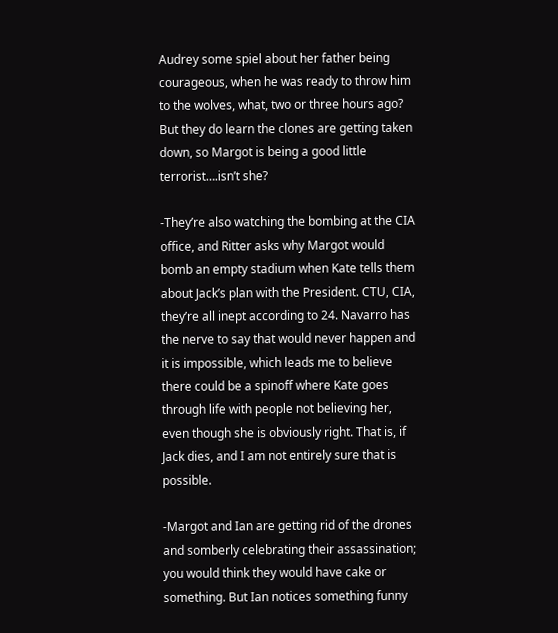Audrey some spiel about her father being courageous, when he was ready to throw him to the wolves, what, two or three hours ago? But they do learn the clones are getting taken down, so Margot is being a good little terrorist….isn’t she?

-They’re also watching the bombing at the CIA office, and Ritter asks why Margot would bomb an empty stadium when Kate tells them about Jack’s plan with the President. CTU, CIA, they’re all inept according to 24. Navarro has the nerve to say that would never happen and it is impossible, which leads me to believe there could be a spinoff where Kate goes through life with people not believing her, even though she is obviously right. That is, if Jack dies, and I am not entirely sure that is possible.

-Margot and Ian are getting rid of the drones and somberly celebrating their assassination; you would think they would have cake or something. But Ian notices something funny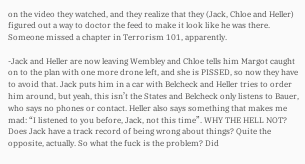on the video they watched, and they realize that they (Jack, Chloe and Heller) figured out a way to doctor the feed to make it look like he was there. Someone missed a chapter in Terrorism 101, apparently.

-Jack and Heller are now leaving Wembley and Chloe tells him Margot caught on to the plan with one more drone left, and she is PISSED, so now they have to avoid that. Jack puts him in a car with Belcheck and Heller tries to order him around, but yeah, this isn’t the States and Belcheck only listens to Bauer, who says no phones or contact. Heller also says something that makes me mad: “I listened to you before, Jack, not this time”. WHY THE HELL NOT? Does Jack have a track record of being wrong about things? Quite the opposite, actually. So what the fuck is the problem? Did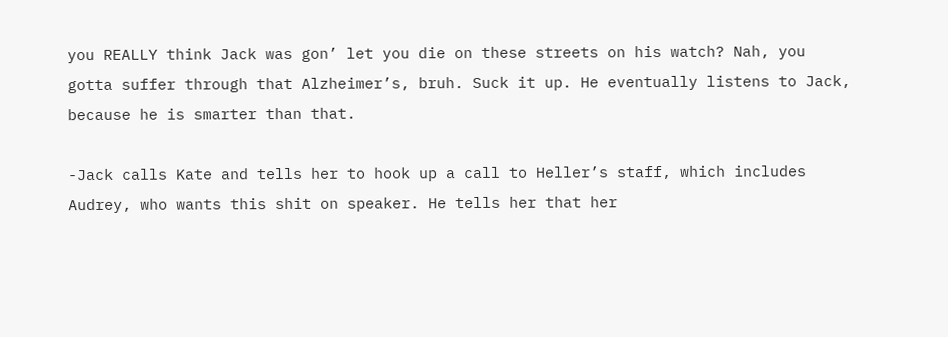you REALLY think Jack was gon’ let you die on these streets on his watch? Nah, you gotta suffer through that Alzheimer’s, bruh. Suck it up. He eventually listens to Jack, because he is smarter than that.

-Jack calls Kate and tells her to hook up a call to Heller’s staff, which includes Audrey, who wants this shit on speaker. He tells her that her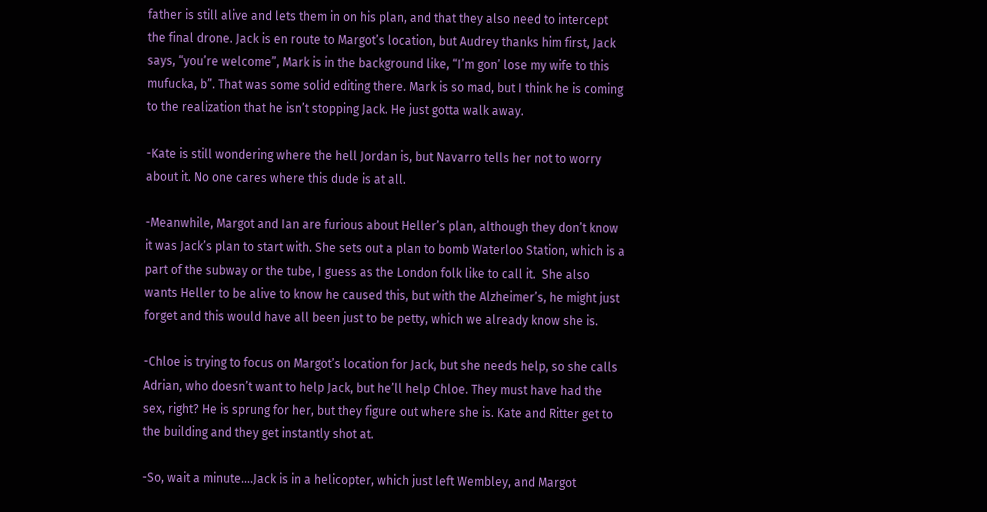father is still alive and lets them in on his plan, and that they also need to intercept the final drone. Jack is en route to Margot’s location, but Audrey thanks him first, Jack says, “you’re welcome”, Mark is in the background like, “I’m gon’ lose my wife to this mufucka, b”. That was some solid editing there. Mark is so mad, but I think he is coming to the realization that he isn’t stopping Jack. He just gotta walk away.

-Kate is still wondering where the hell Jordan is, but Navarro tells her not to worry about it. No one cares where this dude is at all.

-Meanwhile, Margot and Ian are furious about Heller’s plan, although they don’t know it was Jack’s plan to start with. She sets out a plan to bomb Waterloo Station, which is a part of the subway or the tube, I guess as the London folk like to call it.  She also wants Heller to be alive to know he caused this, but with the Alzheimer’s, he might just forget and this would have all been just to be petty, which we already know she is.

-Chloe is trying to focus on Margot’s location for Jack, but she needs help, so she calls Adrian, who doesn’t want to help Jack, but he’ll help Chloe. They must have had the sex, right? He is sprung for her, but they figure out where she is. Kate and Ritter get to the building and they get instantly shot at.

-So, wait a minute….Jack is in a helicopter, which just left Wembley, and Margot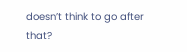doesn’t think to go after that?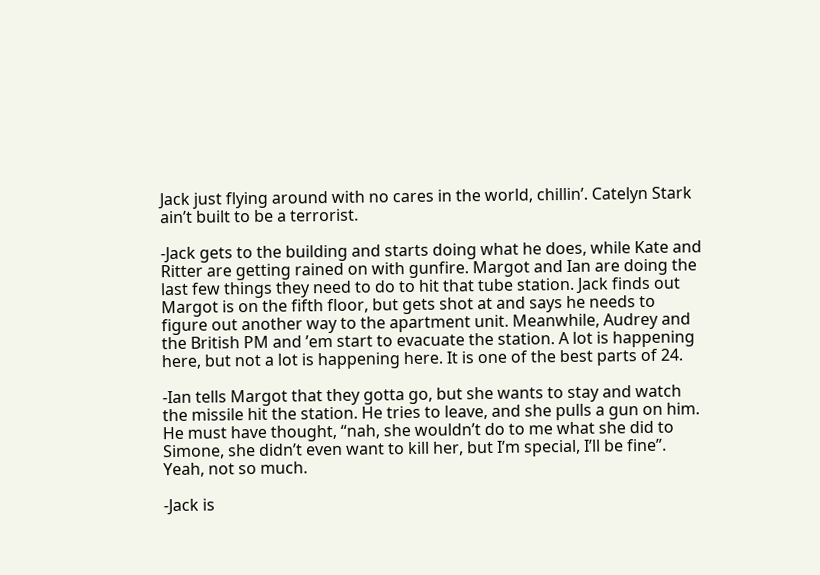Jack just flying around with no cares in the world, chillin’. Catelyn Stark ain’t built to be a terrorist.

-Jack gets to the building and starts doing what he does, while Kate and Ritter are getting rained on with gunfire. Margot and Ian are doing the last few things they need to do to hit that tube station. Jack finds out Margot is on the fifth floor, but gets shot at and says he needs to figure out another way to the apartment unit. Meanwhile, Audrey and the British PM and ’em start to evacuate the station. A lot is happening here, but not a lot is happening here. It is one of the best parts of 24.

-Ian tells Margot that they gotta go, but she wants to stay and watch the missile hit the station. He tries to leave, and she pulls a gun on him. He must have thought, “nah, she wouldn’t do to me what she did to Simone, she didn’t even want to kill her, but I’m special, I’ll be fine”. Yeah, not so much.

-Jack is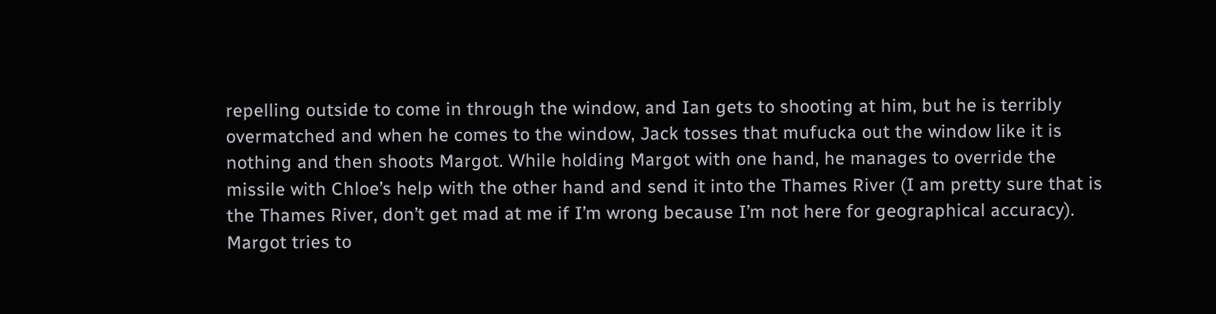repelling outside to come in through the window, and Ian gets to shooting at him, but he is terribly overmatched and when he comes to the window, Jack tosses that mufucka out the window like it is nothing and then shoots Margot. While holding Margot with one hand, he manages to override the missile with Chloe’s help with the other hand and send it into the Thames River (I am pretty sure that is the Thames River, don’t get mad at me if I’m wrong because I’m not here for geographical accuracy). Margot tries to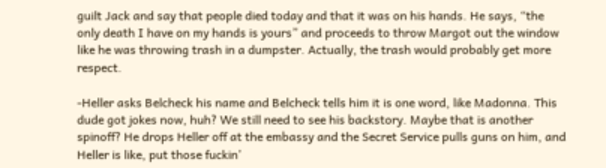guilt Jack and say that people died today and that it was on his hands. He says, “the only death I have on my hands is yours” and proceeds to throw Margot out the window like he was throwing trash in a dumpster. Actually, the trash would probably get more respect.

-Heller asks Belcheck his name and Belcheck tells him it is one word, like Madonna. This dude got jokes now, huh? We still need to see his backstory. Maybe that is another spinoff? He drops Heller off at the embassy and the Secret Service pulls guns on him, and Heller is like, put those fuckin’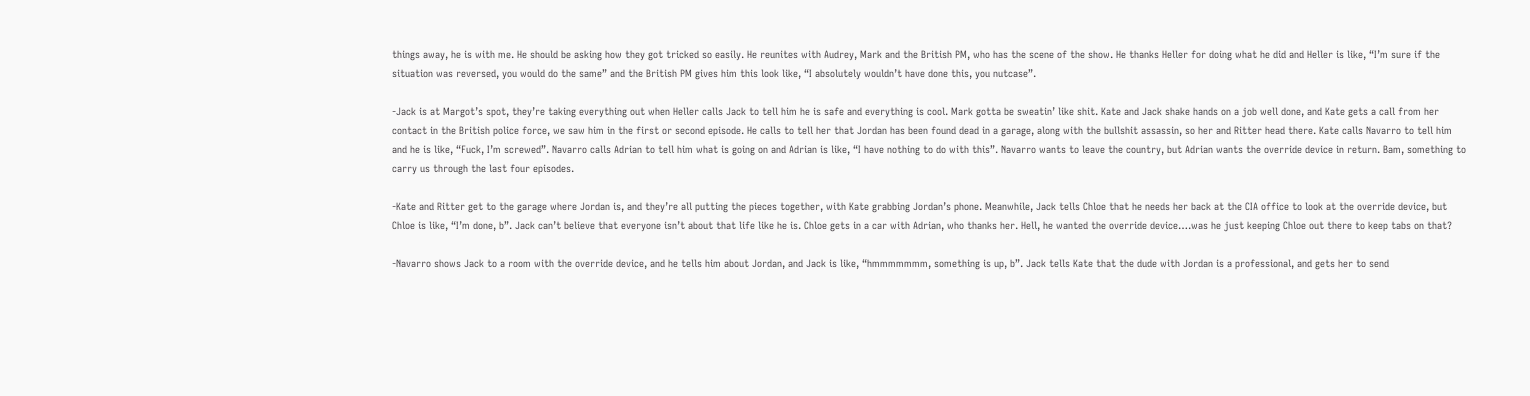things away, he is with me. He should be asking how they got tricked so easily. He reunites with Audrey, Mark and the British PM, who has the scene of the show. He thanks Heller for doing what he did and Heller is like, “I’m sure if the situation was reversed, you would do the same” and the British PM gives him this look like, “I absolutely wouldn’t have done this, you nutcase”.

-Jack is at Margot’s spot, they’re taking everything out when Heller calls Jack to tell him he is safe and everything is cool. Mark gotta be sweatin’ like shit. Kate and Jack shake hands on a job well done, and Kate gets a call from her contact in the British police force, we saw him in the first or second episode. He calls to tell her that Jordan has been found dead in a garage, along with the bullshit assassin, so her and Ritter head there. Kate calls Navarro to tell him and he is like, “Fuck, I’m screwed”. Navarro calls Adrian to tell him what is going on and Adrian is like, “I have nothing to do with this”. Navarro wants to leave the country, but Adrian wants the override device in return. Bam, something to carry us through the last four episodes.

-Kate and Ritter get to the garage where Jordan is, and they’re all putting the pieces together, with Kate grabbing Jordan’s phone. Meanwhile, Jack tells Chloe that he needs her back at the CIA office to look at the override device, but Chloe is like, “I’m done, b”. Jack can’t believe that everyone isn’t about that life like he is. Chloe gets in a car with Adrian, who thanks her. Hell, he wanted the override device….was he just keeping Chloe out there to keep tabs on that?

-Navarro shows Jack to a room with the override device, and he tells him about Jordan, and Jack is like, “hmmmmmmm, something is up, b”. Jack tells Kate that the dude with Jordan is a professional, and gets her to send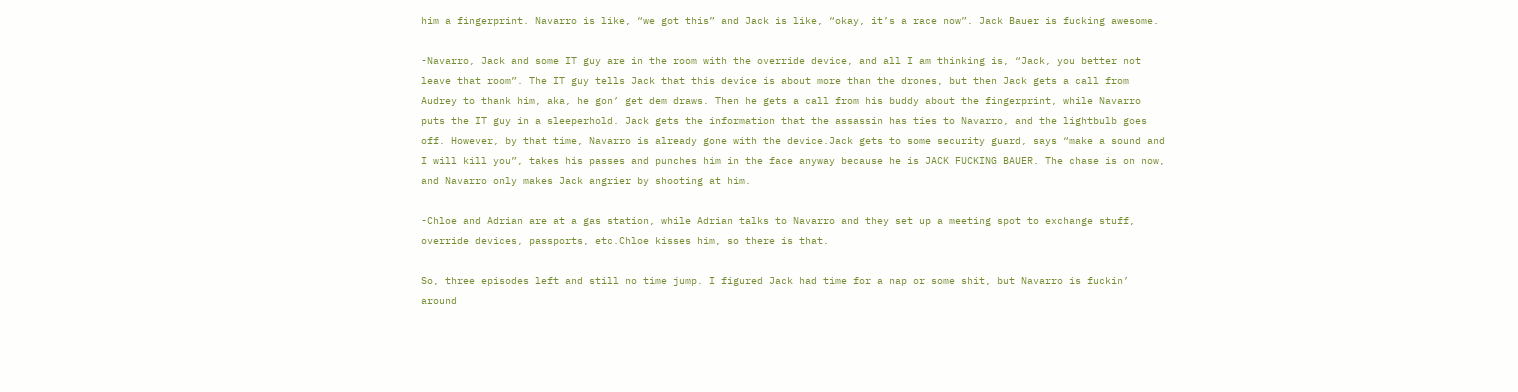him a fingerprint. Navarro is like, “we got this” and Jack is like, “okay, it’s a race now”. Jack Bauer is fucking awesome.

-Navarro, Jack and some IT guy are in the room with the override device, and all I am thinking is, “Jack, you better not leave that room”. The IT guy tells Jack that this device is about more than the drones, but then Jack gets a call from Audrey to thank him, aka, he gon’ get dem draws. Then he gets a call from his buddy about the fingerprint, while Navarro puts the IT guy in a sleeperhold. Jack gets the information that the assassin has ties to Navarro, and the lightbulb goes off. However, by that time, Navarro is already gone with the device.Jack gets to some security guard, says “make a sound and I will kill you”, takes his passes and punches him in the face anyway because he is JACK FUCKING BAUER. The chase is on now, and Navarro only makes Jack angrier by shooting at him.

-Chloe and Adrian are at a gas station, while Adrian talks to Navarro and they set up a meeting spot to exchange stuff, override devices, passports, etc.Chloe kisses him, so there is that.

So, three episodes left and still no time jump. I figured Jack had time for a nap or some shit, but Navarro is fuckin’ around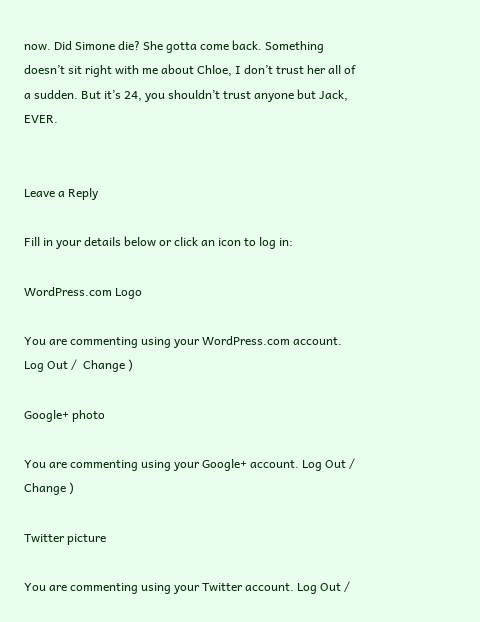now. Did Simone die? She gotta come back. Something doesn’t sit right with me about Chloe, I don’t trust her all of a sudden. But it’s 24, you shouldn’t trust anyone but Jack, EVER.


Leave a Reply

Fill in your details below or click an icon to log in:

WordPress.com Logo

You are commenting using your WordPress.com account. Log Out /  Change )

Google+ photo

You are commenting using your Google+ account. Log Out /  Change )

Twitter picture

You are commenting using your Twitter account. Log Out /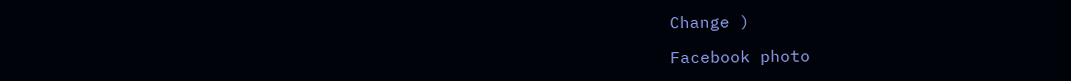Change )

Facebook photo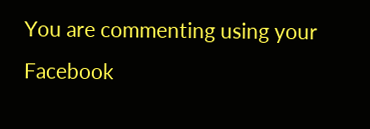You are commenting using your Facebook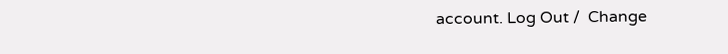account. Log Out /  Change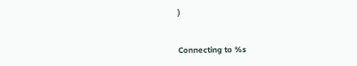)


Connecting to %s